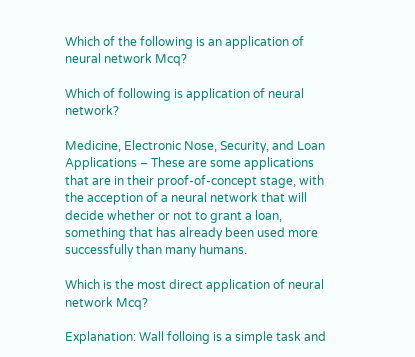Which of the following is an application of neural network Mcq?

Which of following is application of neural network?

Medicine, Electronic Nose, Security, and Loan Applications – These are some applications that are in their proof-of-concept stage, with the acception of a neural network that will decide whether or not to grant a loan, something that has already been used more successfully than many humans.

Which is the most direct application of neural network Mcq?

Explanation: Wall folloing is a simple task and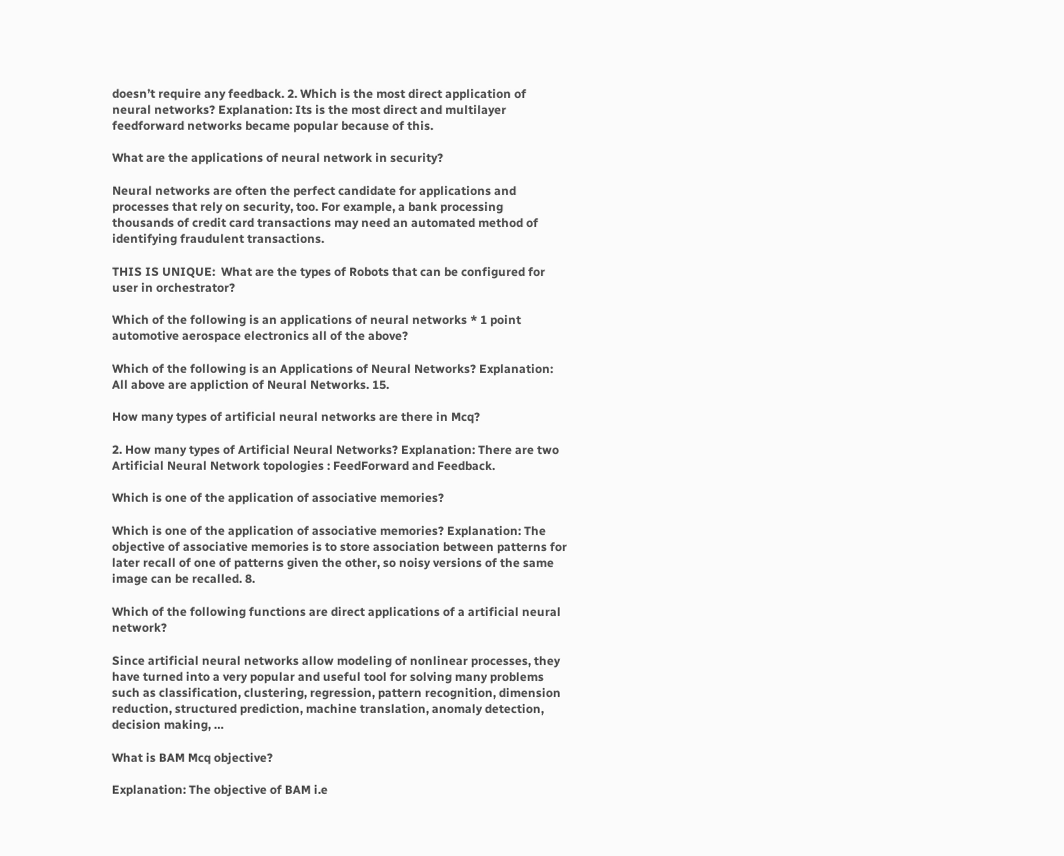doesn’t require any feedback. 2. Which is the most direct application of neural networks? Explanation: Its is the most direct and multilayer feedforward networks became popular because of this.

What are the applications of neural network in security?

Neural networks are often the perfect candidate for applications and processes that rely on security, too. For example, a bank processing thousands of credit card transactions may need an automated method of identifying fraudulent transactions.

THIS IS UNIQUE:  What are the types of Robots that can be configured for user in orchestrator?

Which of the following is an applications of neural networks * 1 point automotive aerospace electronics all of the above?

Which of the following is an Applications of Neural Networks? Explanation: All above are appliction of Neural Networks. 15.

How many types of artificial neural networks are there in Mcq?

2. How many types of Artificial Neural Networks? Explanation: There are two Artificial Neural Network topologies : FeedForward and Feedback.

Which is one of the application of associative memories?

Which is one of the application of associative memories? Explanation: The objective of associative memories is to store association between patterns for later recall of one of patterns given the other, so noisy versions of the same image can be recalled. 8.

Which of the following functions are direct applications of a artificial neural network?

Since artificial neural networks allow modeling of nonlinear processes, they have turned into a very popular and useful tool for solving many problems such as classification, clustering, regression, pattern recognition, dimension reduction, structured prediction, machine translation, anomaly detection, decision making, …

What is BAM Mcq objective?

Explanation: The objective of BAM i.e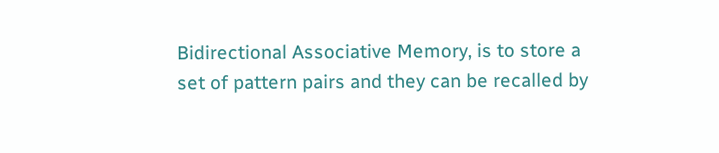Bidirectional Associative Memory, is to store a set of pattern pairs and they can be recalled by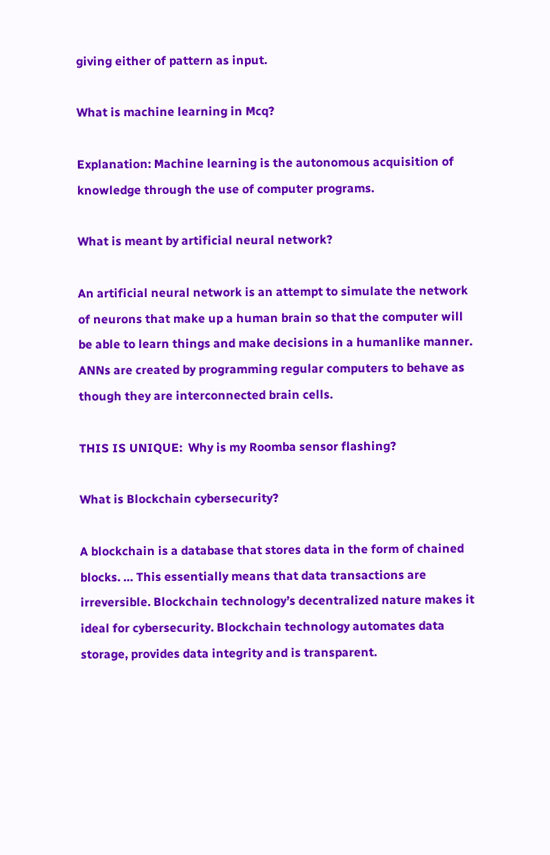giving either of pattern as input.

What is machine learning in Mcq?

Explanation: Machine learning is the autonomous acquisition of knowledge through the use of computer programs.

What is meant by artificial neural network?

An artificial neural network is an attempt to simulate the network of neurons that make up a human brain so that the computer will be able to learn things and make decisions in a humanlike manner. ANNs are created by programming regular computers to behave as though they are interconnected brain cells.

THIS IS UNIQUE:  Why is my Roomba sensor flashing?

What is Blockchain cybersecurity?

A blockchain is a database that stores data in the form of chained blocks. … This essentially means that data transactions are irreversible. Blockchain technology’s decentralized nature makes it ideal for cybersecurity. Blockchain technology automates data storage, provides data integrity and is transparent.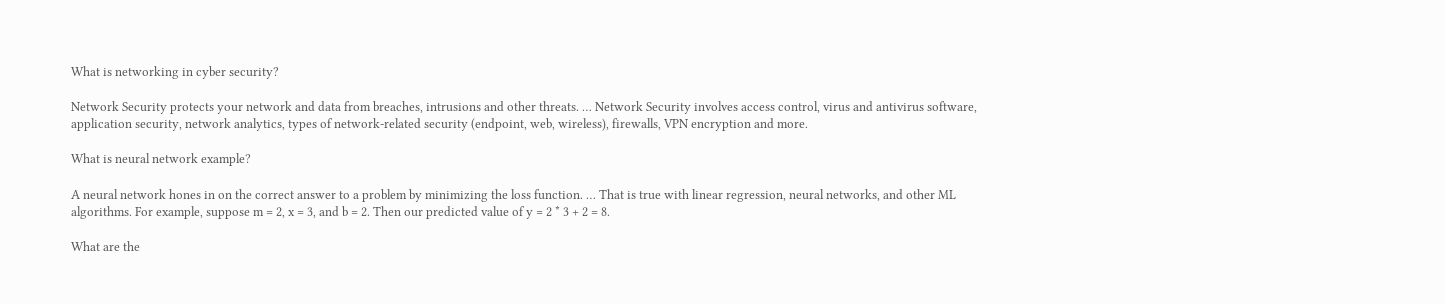What is networking in cyber security?

Network Security protects your network and data from breaches, intrusions and other threats. … Network Security involves access control, virus and antivirus software, application security, network analytics, types of network-related security (endpoint, web, wireless), firewalls, VPN encryption and more.

What is neural network example?

A neural network hones in on the correct answer to a problem by minimizing the loss function. … That is true with linear regression, neural networks, and other ML algorithms. For example, suppose m = 2, x = 3, and b = 2. Then our predicted value of y = 2 * 3 + 2 = 8.

What are the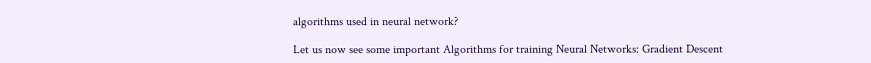algorithms used in neural network?

Let us now see some important Algorithms for training Neural Networks: Gradient Descent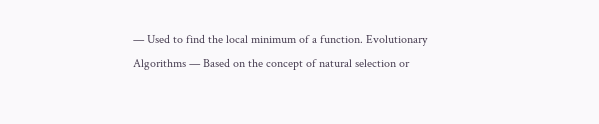— Used to find the local minimum of a function. Evolutionary Algorithms — Based on the concept of natural selection or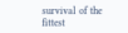survival of the fittest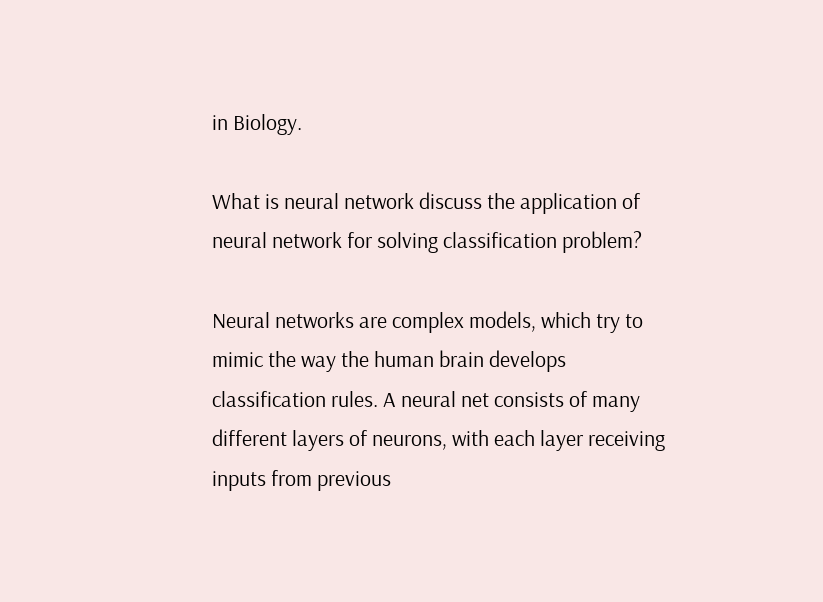in Biology.

What is neural network discuss the application of neural network for solving classification problem?

Neural networks are complex models, which try to mimic the way the human brain develops classification rules. A neural net consists of many different layers of neurons, with each layer receiving inputs from previous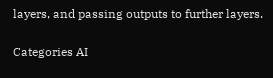layers, and passing outputs to further layers.

Categories AI